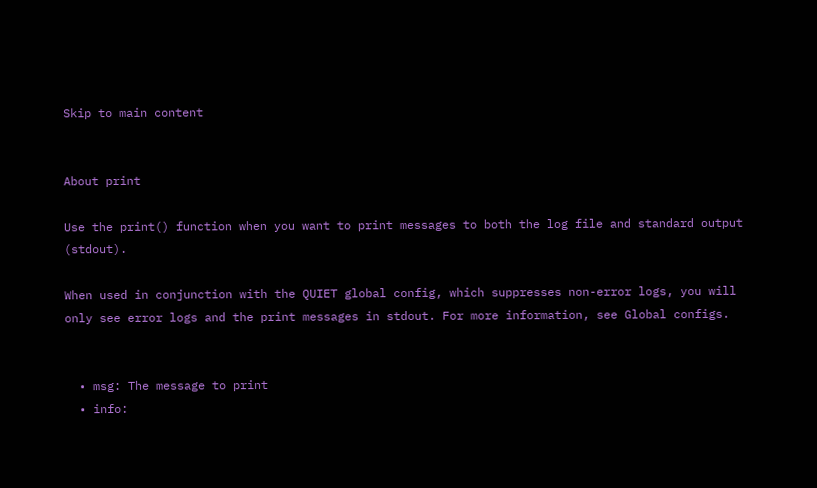Skip to main content


About print

Use the print() function when you want to print messages to both the log file and standard output (stdout).

When used in conjunction with the QUIET global config, which suppresses non-error logs, you will only see error logs and the print messages in stdout. For more information, see Global configs.


  • msg: The message to print
  • info: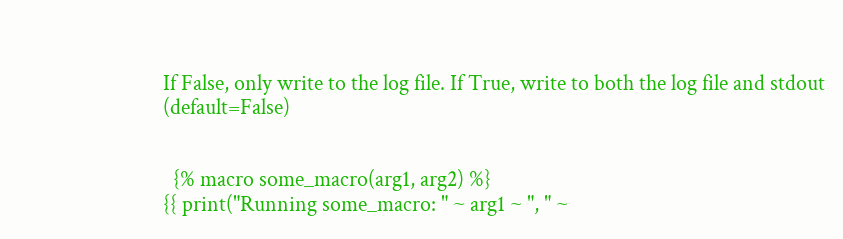If False, only write to the log file. If True, write to both the log file and stdout (default=False)


  {% macro some_macro(arg1, arg2) %}
{{ print("Running some_macro: " ~ arg1 ~ ", " ~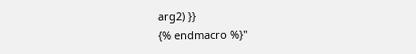arg2) }}
{% endmacro %}"